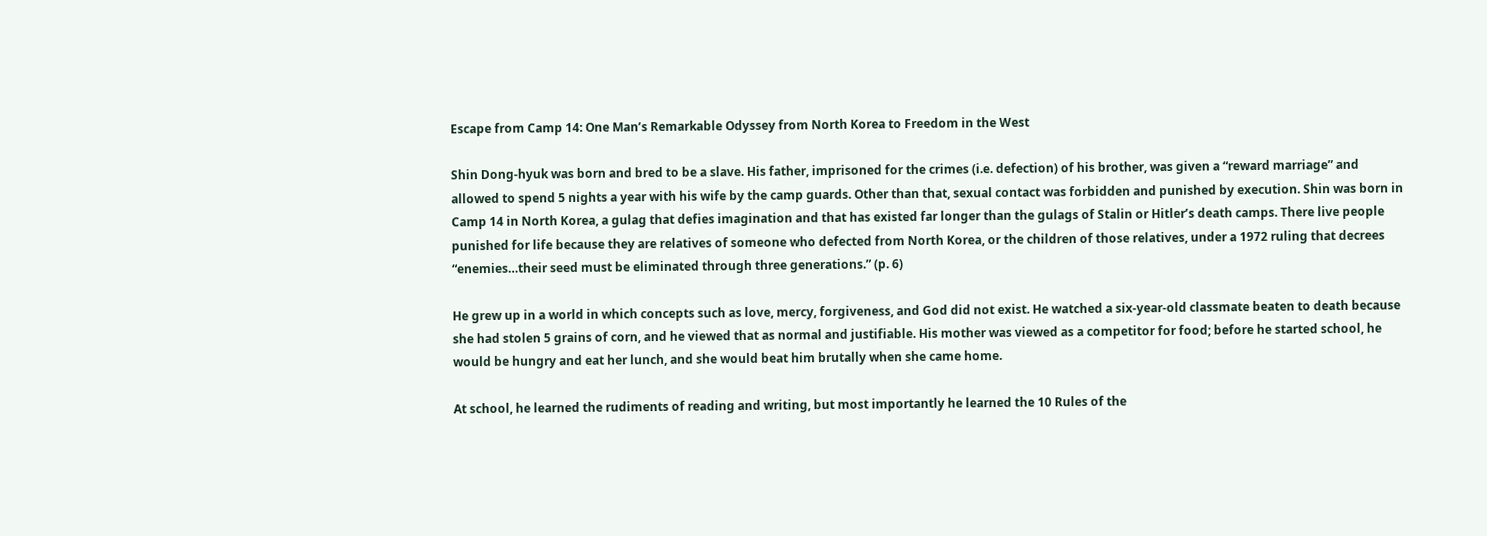Escape from Camp 14: One Man’s Remarkable Odyssey from North Korea to Freedom in the West

Shin Dong-hyuk was born and bred to be a slave. His father, imprisoned for the crimes (i.e. defection) of his brother, was given a “reward marriage” and allowed to spend 5 nights a year with his wife by the camp guards. Other than that, sexual contact was forbidden and punished by execution. Shin was born in Camp 14 in North Korea, a gulag that defies imagination and that has existed far longer than the gulags of Stalin or Hitler’s death camps. There live people punished for life because they are relatives of someone who defected from North Korea, or the children of those relatives, under a 1972 ruling that decrees “enemies…their seed must be eliminated through three generations.” (p. 6)

He grew up in a world in which concepts such as love, mercy, forgiveness, and God did not exist. He watched a six-year-old classmate beaten to death because she had stolen 5 grains of corn, and he viewed that as normal and justifiable. His mother was viewed as a competitor for food; before he started school, he would be hungry and eat her lunch, and she would beat him brutally when she came home.

At school, he learned the rudiments of reading and writing, but most importantly he learned the 10 Rules of the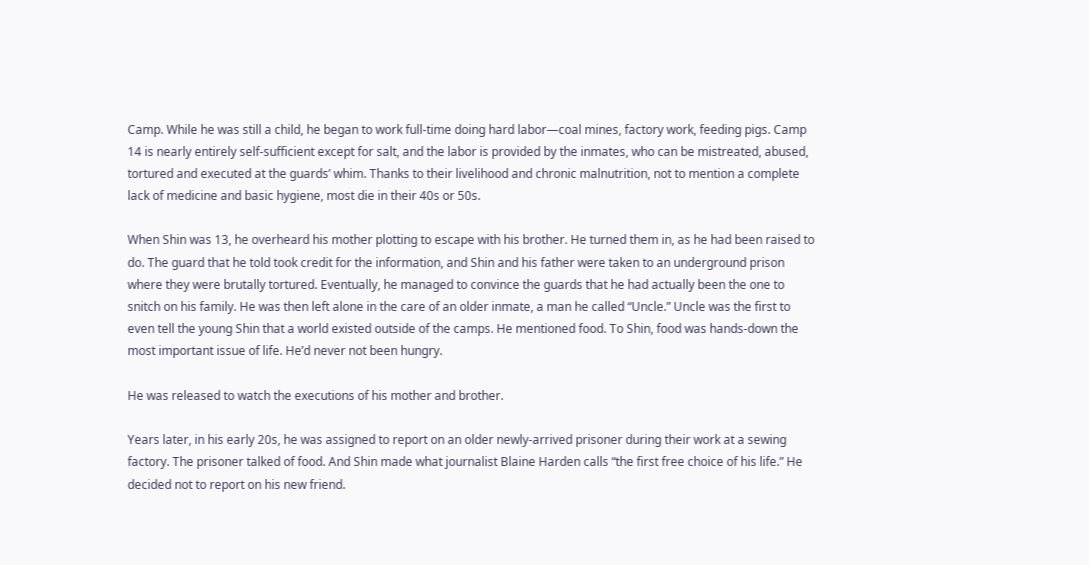Camp. While he was still a child, he began to work full-time doing hard labor—coal mines, factory work, feeding pigs. Camp 14 is nearly entirely self-sufficient except for salt, and the labor is provided by the inmates, who can be mistreated, abused, tortured and executed at the guards’ whim. Thanks to their livelihood and chronic malnutrition, not to mention a complete lack of medicine and basic hygiene, most die in their 40s or 50s.

When Shin was 13, he overheard his mother plotting to escape with his brother. He turned them in, as he had been raised to do. The guard that he told took credit for the information, and Shin and his father were taken to an underground prison where they were brutally tortured. Eventually, he managed to convince the guards that he had actually been the one to snitch on his family. He was then left alone in the care of an older inmate, a man he called “Uncle.” Uncle was the first to even tell the young Shin that a world existed outside of the camps. He mentioned food. To Shin, food was hands-down the most important issue of life. He’d never not been hungry.

He was released to watch the executions of his mother and brother.

Years later, in his early 20s, he was assigned to report on an older newly-arrived prisoner during their work at a sewing factory. The prisoner talked of food. And Shin made what journalist Blaine Harden calls “the first free choice of his life.” He decided not to report on his new friend.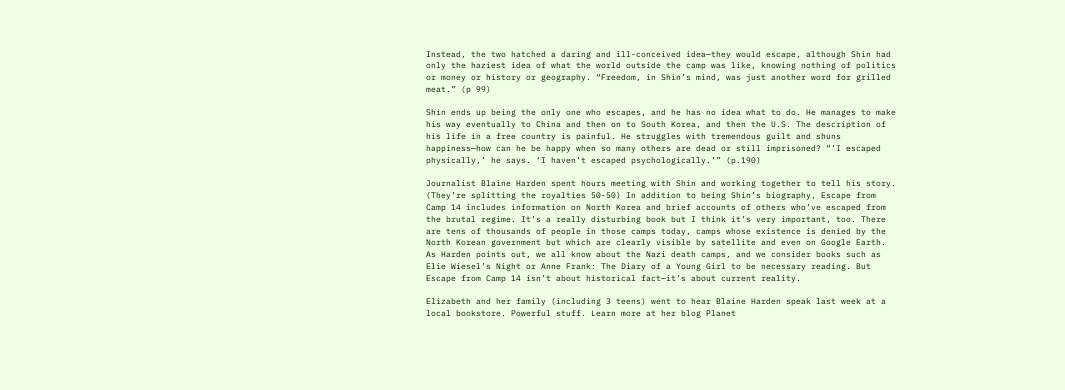Instead, the two hatched a daring and ill-conceived idea—they would escape, although Shin had only the haziest idea of what the world outside the camp was like, knowing nothing of politics or money or history or geography. “Freedom, in Shin’s mind, was just another word for grilled meat.” (p 99)

Shin ends up being the only one who escapes, and he has no idea what to do. He manages to make his way eventually to China and then on to South Korea, and then the U.S. The description of his life in a free country is painful. He struggles with tremendous guilt and shuns happiness—how can he be happy when so many others are dead or still imprisoned? “’I escaped physically,’ he says. ‘I haven’t escaped psychologically.’” (p.190)

Journalist Blaine Harden spent hours meeting with Shin and working together to tell his story. (They’re splitting the royalties 50-50) In addition to being Shin’s biography, Escape from Camp 14 includes information on North Korea and brief accounts of others who’ve escaped from the brutal regime. It’s a really disturbing book but I think it’s very important, too. There are tens of thousands of people in those camps today, camps whose existence is denied by the North Korean government but which are clearly visible by satellite and even on Google Earth. As Harden points out, we all know about the Nazi death camps, and we consider books such as Elie Wiesel’s Night or Anne Frank: The Diary of a Young Girl to be necessary reading. But Escape from Camp 14 isn’t about historical fact—it’s about current reality.

Elizabeth and her family (including 3 teens) went to hear Blaine Harden speak last week at a local bookstore. Powerful stuff. Learn more at her blog Planet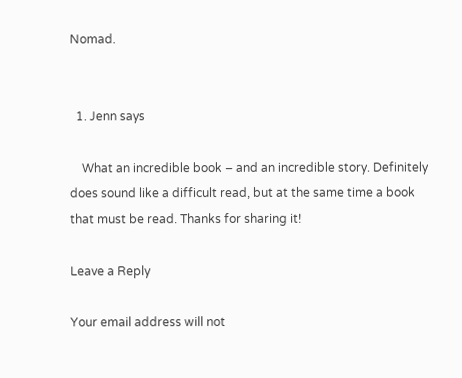Nomad.


  1. Jenn says

    What an incredible book – and an incredible story. Definitely does sound like a difficult read, but at the same time a book that must be read. Thanks for sharing it!

Leave a Reply

Your email address will not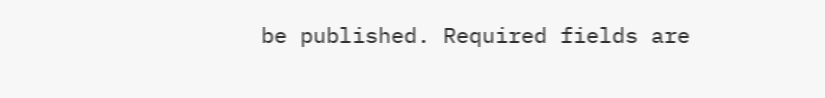be published. Required fields are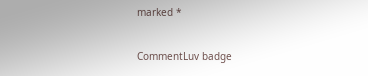marked *

CommentLuv badge